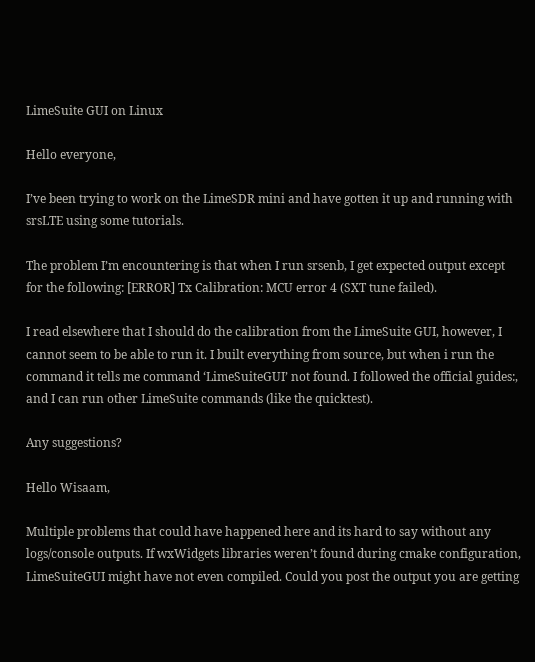LimeSuite GUI on Linux

Hello everyone,

I’ve been trying to work on the LimeSDR mini and have gotten it up and running with srsLTE using some tutorials.

The problem I’m encountering is that when I run srsenb, I get expected output except for the following: [ERROR] Tx Calibration: MCU error 4 (SXT tune failed).

I read elsewhere that I should do the calibration from the LimeSuite GUI, however, I cannot seem to be able to run it. I built everything from source, but when i run the command it tells me command ‘LimeSuiteGUI’ not found. I followed the official guides:, and I can run other LimeSuite commands (like the quicktest).

Any suggestions?

Hello Wisaam,

Multiple problems that could have happened here and its hard to say without any logs/console outputs. If wxWidgets libraries weren’t found during cmake configuration, LimeSuiteGUI might have not even compiled. Could you post the output you are getting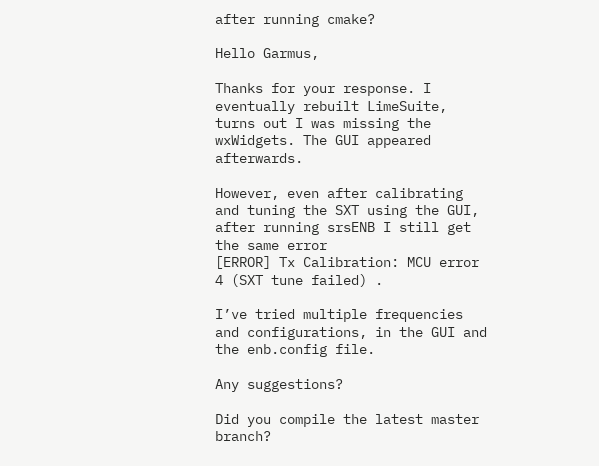after running cmake?

Hello Garmus,

Thanks for your response. I eventually rebuilt LimeSuite, turns out I was missing the wxWidgets. The GUI appeared afterwards.

However, even after calibrating and tuning the SXT using the GUI, after running srsENB I still get the same error
[ERROR] Tx Calibration: MCU error 4 (SXT tune failed) .

I’ve tried multiple frequencies and configurations, in the GUI and the enb.config file.

Any suggestions?

Did you compile the latest master branch?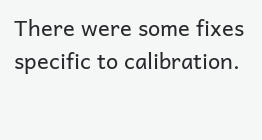There were some fixes specific to calibration.